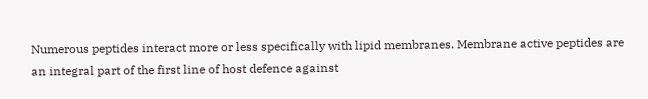Numerous peptides interact more or less specifically with lipid membranes. Membrane active peptides are an integral part of the first line of host defence against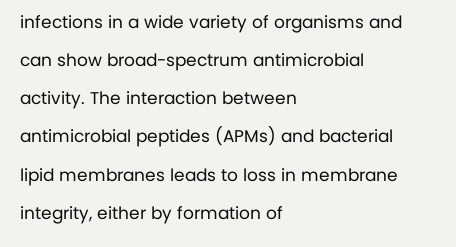infections in a wide variety of organisms and can show broad-spectrum antimicrobial activity. The interaction between antimicrobial peptides (APMs) and bacterial lipid membranes leads to loss in membrane integrity, either by formation of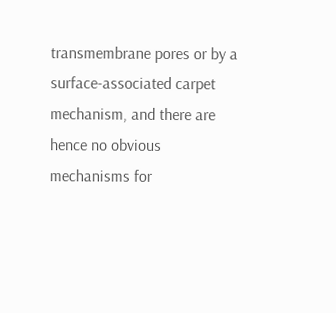transmembrane pores or by a surface-associated carpet mechanism, and there are hence no obvious mechanisms for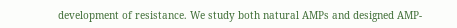development of resistance. We study both natural AMPs and designed AMP-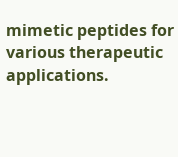mimetic peptides for various therapeutic applications.